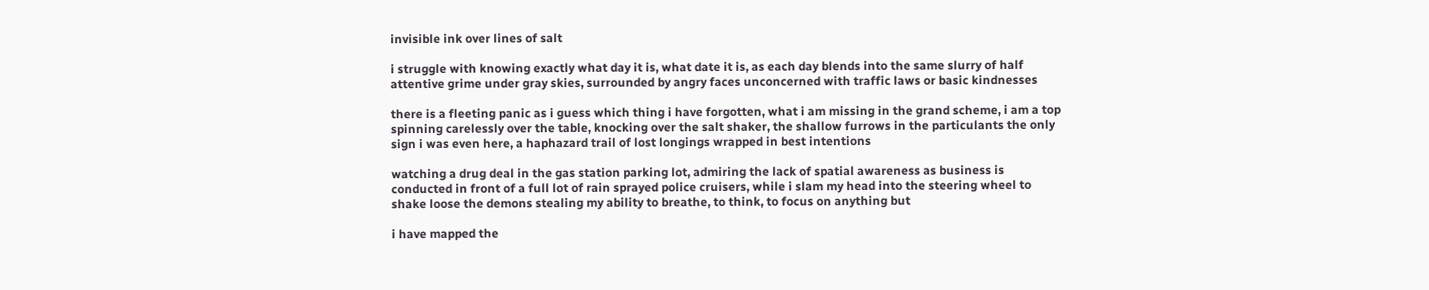invisible ink over lines of salt

i struggle with knowing exactly what day it is, what date it is, as each day blends into the same slurry of half attentive grime under gray skies, surrounded by angry faces unconcerned with traffic laws or basic kindnesses

there is a fleeting panic as i guess which thing i have forgotten, what i am missing in the grand scheme, i am a top spinning carelessly over the table, knocking over the salt shaker, the shallow furrows in the particulants the only sign i was even here, a haphazard trail of lost longings wrapped in best intentions

watching a drug deal in the gas station parking lot, admiring the lack of spatial awareness as business is conducted in front of a full lot of rain sprayed police cruisers, while i slam my head into the steering wheel to shake loose the demons stealing my ability to breathe, to think, to focus on anything but

i have mapped the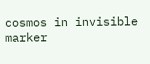cosmos in invisible marker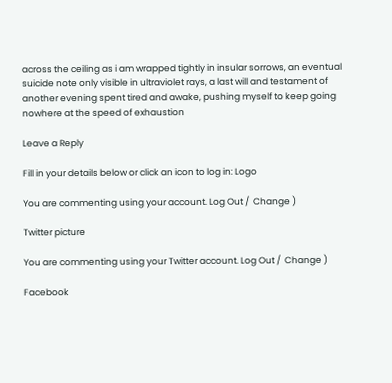across the ceiling as i am wrapped tightly in insular sorrows, an eventual suicide note only visible in ultraviolet rays, a last will and testament of another evening spent tired and awake, pushing myself to keep going nowhere at the speed of exhaustion

Leave a Reply

Fill in your details below or click an icon to log in: Logo

You are commenting using your account. Log Out /  Change )

Twitter picture

You are commenting using your Twitter account. Log Out /  Change )

Facebook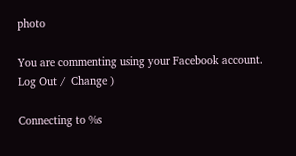photo

You are commenting using your Facebook account. Log Out /  Change )

Connecting to %s